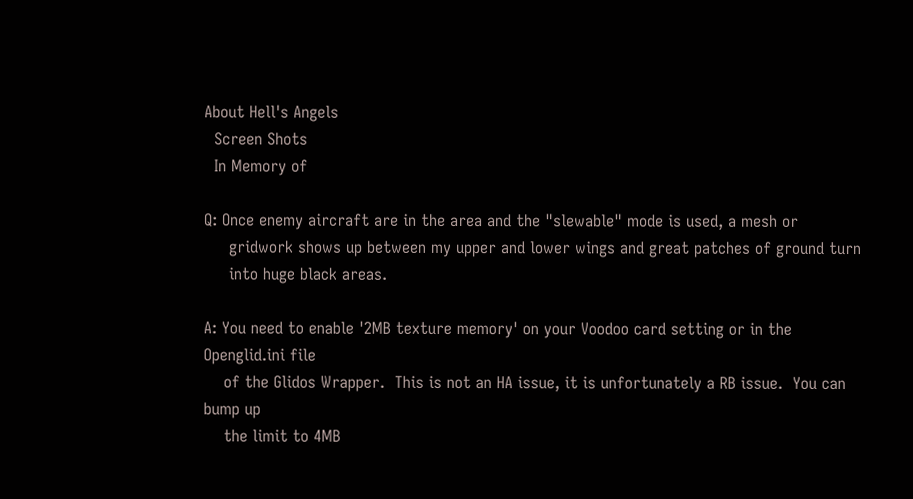About Hell's Angels
  Screen Shots
  In Memory of

Q: Once enemy aircraft are in the area and the "slewable" mode is used, a mesh or
     gridwork shows up between my upper and lower wings and great patches of ground turn
     into huge black areas.

A: You need to enable '2MB texture memory' on your Voodoo card setting or in the Openglid.ini file
    of the Glidos Wrapper.  This is not an HA issue, it is unfortunately a RB issue.  You can bump up
    the limit to 4MB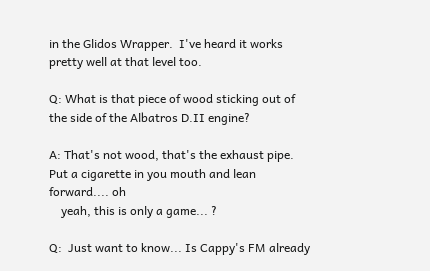in the Glidos Wrapper.  I've heard it works pretty well at that level too.

Q: What is that piece of wood sticking out of the side of the Albatros D.II engine?

A: That's not wood, that's the exhaust pipe.  Put a cigarette in you mouth and lean forward.... oh
    yeah, this is only a game... ?

Q:  Just want to know... Is Cappy's FM already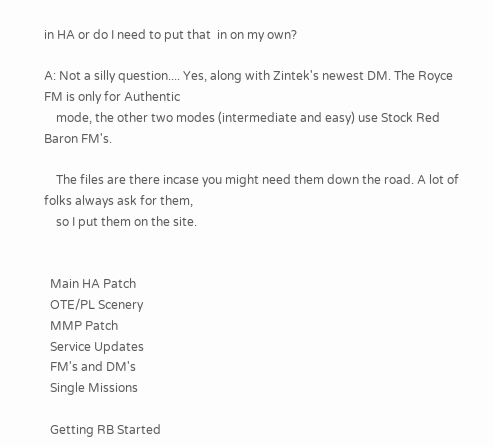in HA or do I need to put that  in on my own?

A: Not a silly question.... Yes, along with Zintek's newest DM. The Royce FM is only for Authentic
    mode, the other two modes (intermediate and easy) use Stock Red Baron FM's.

    The files are there incase you might need them down the road. A lot of folks always ask for them,
    so I put them on the site.


  Main HA Patch
  OTE/PL Scenery
  MMP Patch
  Service Updates
  FM's and DM's
  Single Missions

  Getting RB Started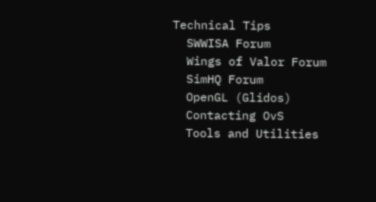Technical Tips
  SWWISA Forum
  Wings of Valor Forum
  SimHQ Forum
  OpenGL (Glidos)
  Contacting OvS
  Tools and Utilities